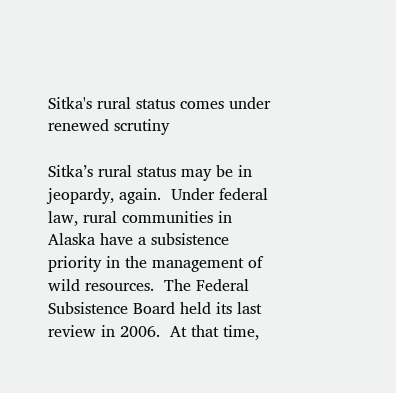Sitka's rural status comes under renewed scrutiny

Sitka’s rural status may be in jeopardy, again.  Under federal law, rural communities in Alaska have a subsistence priority in the management of wild resources.  The Federal Subsistence Board held its last review in 2006.  At that time,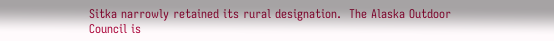Sitka narrowly retained its rural designation.  The Alaska Outdoor Council is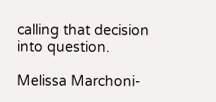calling that decision into question.

Melissa Marchoni-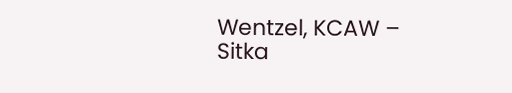Wentzel, KCAW – Sitka